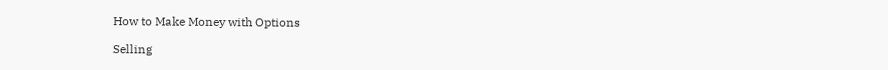How to Make Money with Options

Selling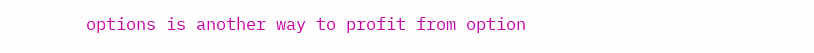options is another way to profit from option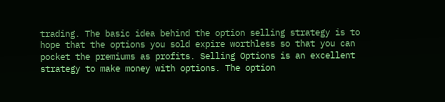trading. The basic idea behind the option selling strategy is to hope that the options you sold expire worthless so that you can pocket the premiums as profits. Selling Options is an excellent strategy to make money with options. The option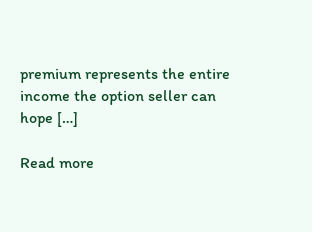premium represents the entire income the option seller can hope […]

Read more